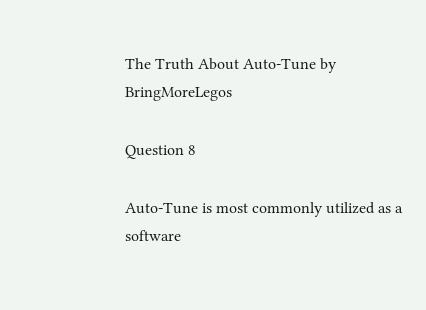The Truth About Auto-Tune by BringMoreLegos

Question 8

Auto-Tune is most commonly utilized as a software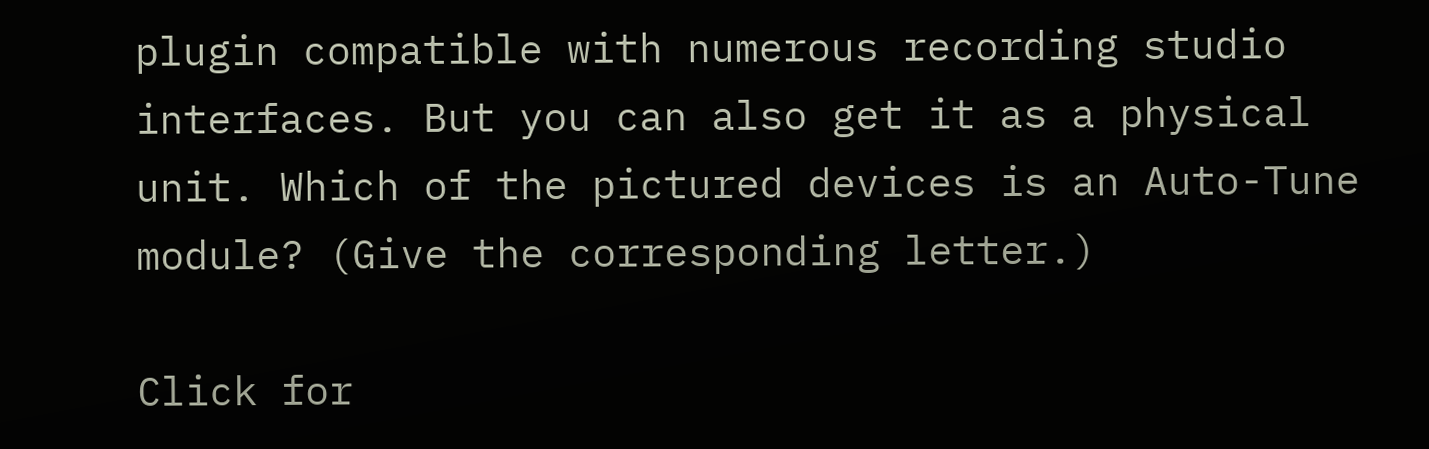plugin compatible with numerous recording studio interfaces. But you can also get it as a physical unit. Which of the pictured devices is an Auto-Tune module? (Give the corresponding letter.)

Click for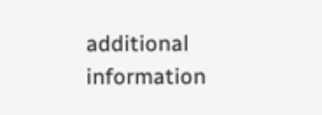additional information